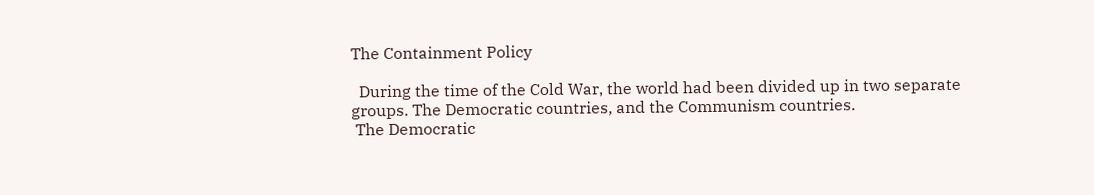The Containment Policy

  During the time of the Cold War, the world had been divided up in two separate groups. The Democratic countries, and the Communism countries.
 The Democratic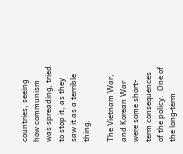countries, seeing how communism was spreading, tried to stop it, as they saw it as a terrible thing.

The Vietnam War, and Korean War were some short-term consequences of the policy.  One of the long-term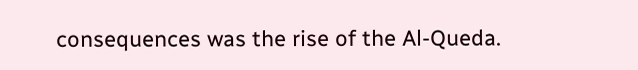consequences was the rise of the Al-Queda.